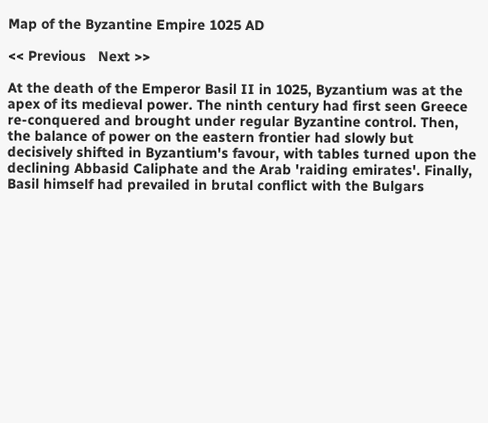Map of the Byzantine Empire 1025 AD

<< Previous   Next >>

At the death of the Emperor Basil II in 1025, Byzantium was at the apex of its medieval power. The ninth century had first seen Greece re-conquered and brought under regular Byzantine control. Then, the balance of power on the eastern frontier had slowly but decisively shifted in Byzantium's favour, with tables turned upon the declining Abbasid Caliphate and the Arab 'raiding emirates'. Finally, Basil himself had prevailed in brutal conflict with the Bulgars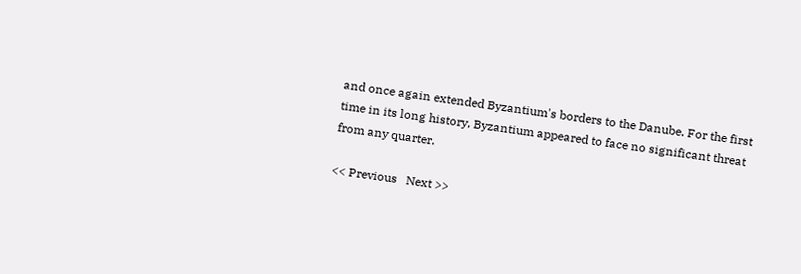and once again extended Byzantium's borders to the Danube. For the first time in its long history, Byzantium appeared to face no significant threat from any quarter.

<< Previous   Next >>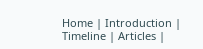Home | Introduction | Timeline | Articles |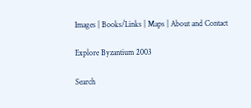Images | Books/Links | Maps | About and Contact

Explore Byzantium 2003

Search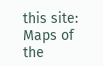this site:
Maps of the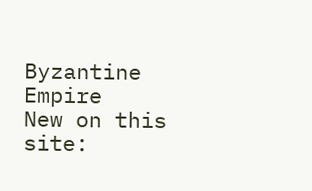Byzantine Empire
New on this site: